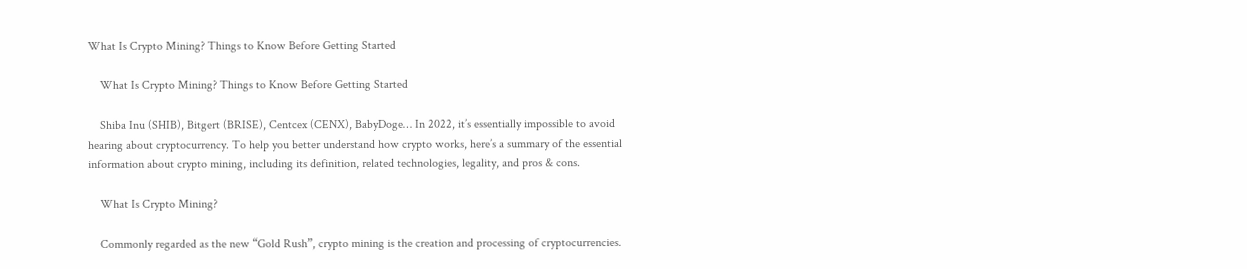What Is Crypto Mining? Things to Know Before Getting Started

    What Is Crypto Mining? Things to Know Before Getting Started

    Shiba Inu (SHIB), Bitgert (BRISE), Centcex (CENX), BabyDoge… In 2022, it’s essentially impossible to avoid hearing about cryptocurrency. To help you better understand how crypto works, here’s a summary of the essential information about crypto mining, including its definition, related technologies, legality, and pros & cons.

    What Is Crypto Mining?

    Commonly regarded as the new “Gold Rush”, crypto mining is the creation and processing of cryptocurrencies.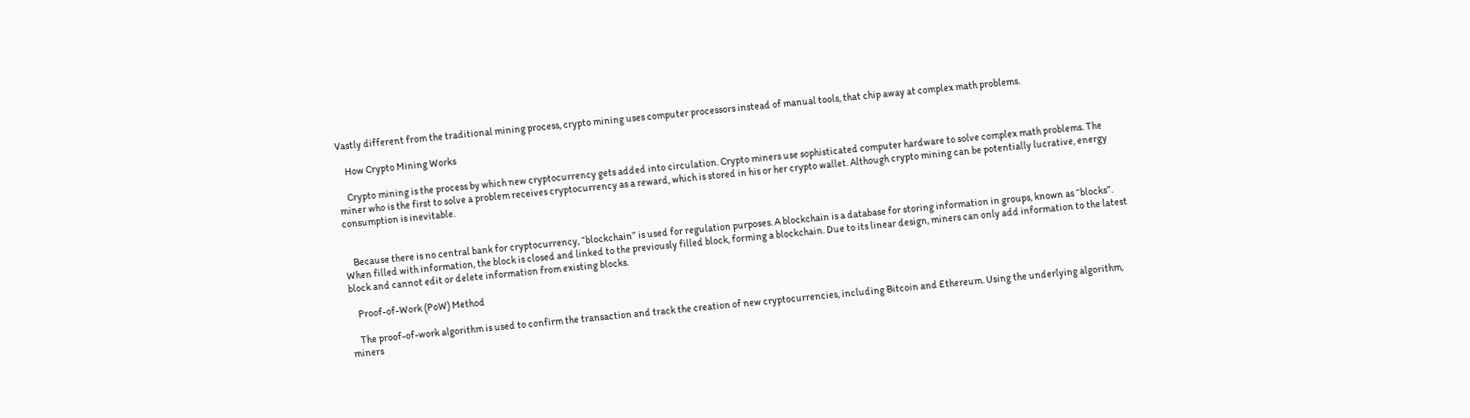Vastly different from the traditional mining process, crypto mining uses computer processors instead of manual tools, that chip away at complex math problems.

    How Crypto Mining Works

    Crypto mining is the process by which new cryptocurrency gets added into circulation. Crypto miners use sophisticated computer hardware to solve complex math problems. The miner who is the first to solve a problem receives cryptocurrency as a reward, which is stored in his or her crypto wallet. Although crypto mining can be potentially lucrative, energy consumption is inevitable.


    Because there is no central bank for cryptocurrency, “blockchain” is used for regulation purposes. A blockchain is a database for storing information in groups, known as “blocks”. When filled with information, the block is closed and linked to the previously filled block, forming a blockchain. Due to its linear design, miners can only add information to the latest block and cannot edit or delete information from existing blocks.

    Proof-of-Work (PoW) Method

    The proof-of-work algorithm is used to confirm the transaction and track the creation of new cryptocurrencies, including Bitcoin and Ethereum. Using the underlying algorithm, miners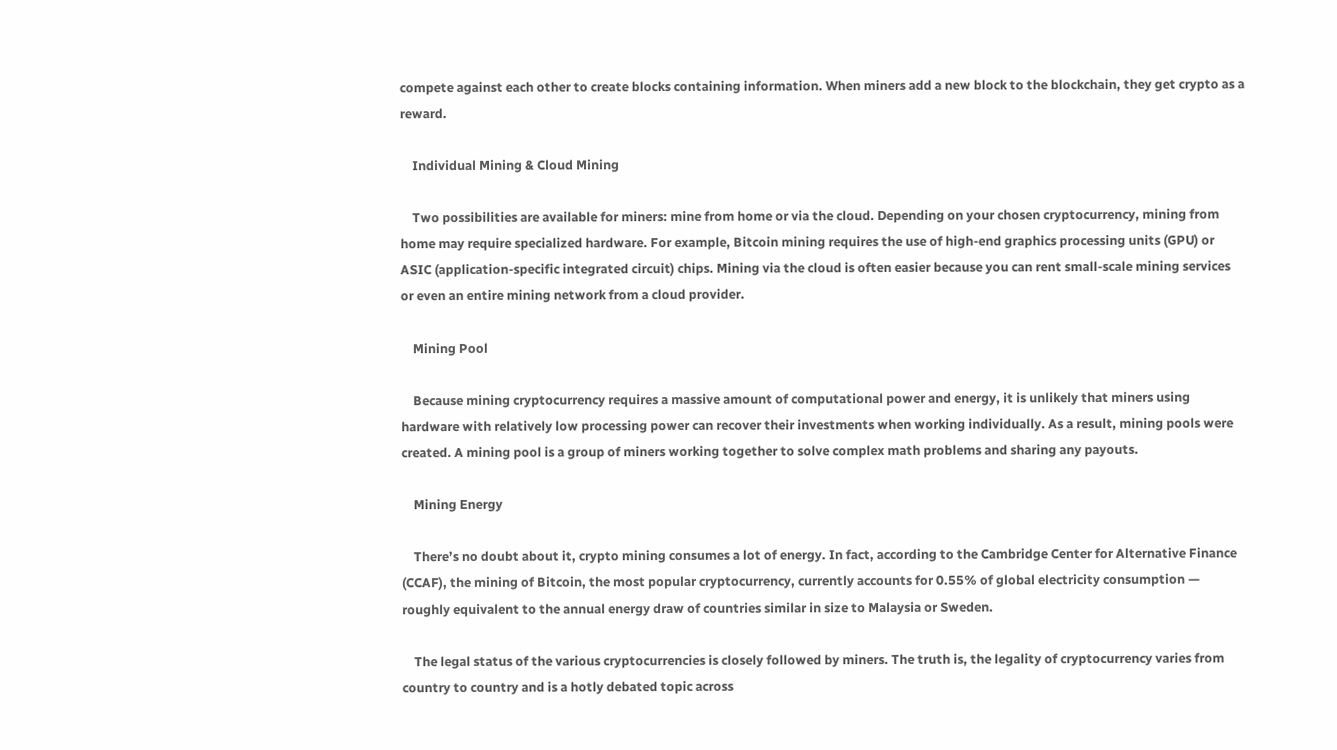compete against each other to create blocks containing information. When miners add a new block to the blockchain, they get crypto as a reward.

    Individual Mining & Cloud Mining

    Two possibilities are available for miners: mine from home or via the cloud. Depending on your chosen cryptocurrency, mining from home may require specialized hardware. For example, Bitcoin mining requires the use of high-end graphics processing units (GPU) or ASIC (application-specific integrated circuit) chips. Mining via the cloud is often easier because you can rent small-scale mining services or even an entire mining network from a cloud provider.

    Mining Pool

    Because mining cryptocurrency requires a massive amount of computational power and energy, it is unlikely that miners using hardware with relatively low processing power can recover their investments when working individually. As a result, mining pools were created. A mining pool is a group of miners working together to solve complex math problems and sharing any payouts.

    Mining Energy

    There’s no doubt about it, crypto mining consumes a lot of energy. In fact, according to the Cambridge Center for Alternative Finance (CCAF), the mining of Bitcoin, the most popular cryptocurrency, currently accounts for 0.55% of global electricity consumption — roughly equivalent to the annual energy draw of countries similar in size to Malaysia or Sweden.

    The legal status of the various cryptocurrencies is closely followed by miners. The truth is, the legality of cryptocurrency varies from country to country and is a hotly debated topic across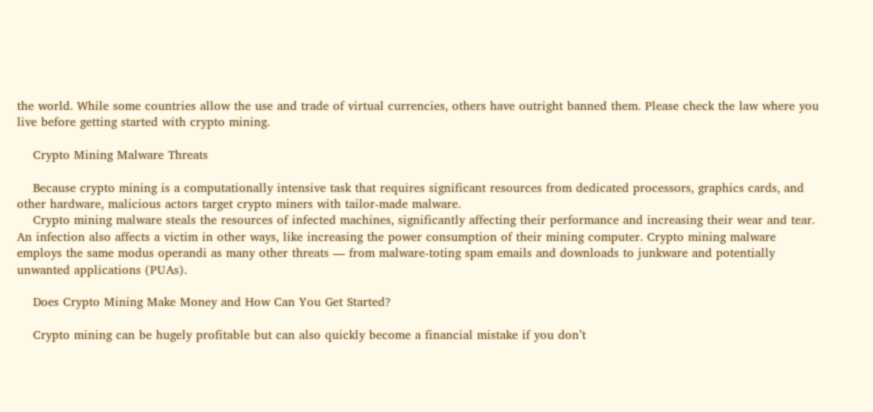the world. While some countries allow the use and trade of virtual currencies, others have outright banned them. Please check the law where you live before getting started with crypto mining.

    Crypto Mining Malware Threats

    Because crypto mining is a computationally intensive task that requires significant resources from dedicated processors, graphics cards, and other hardware, malicious actors target crypto miners with tailor-made malware.
    Crypto mining malware steals the resources of infected machines, significantly affecting their performance and increasing their wear and tear. An infection also affects a victim in other ways, like increasing the power consumption of their mining computer. Crypto mining malware employs the same modus operandi as many other threats — from malware-toting spam emails and downloads to junkware and potentially unwanted applications (PUAs).

    Does Crypto Mining Make Money and How Can You Get Started?

    Crypto mining can be hugely profitable but can also quickly become a financial mistake if you don’t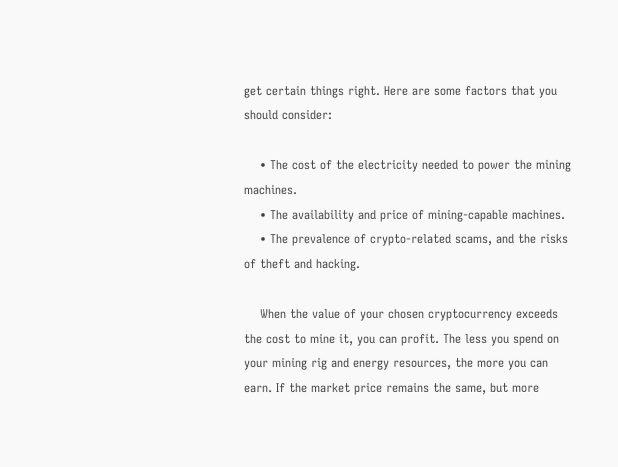get certain things right. Here are some factors that you should consider:

    • The cost of the electricity needed to power the mining machines.
    • The availability and price of mining-capable machines.
    • The prevalence of crypto-related scams, and the risks of theft and hacking.

    When the value of your chosen cryptocurrency exceeds the cost to mine it, you can profit. The less you spend on your mining rig and energy resources, the more you can earn. If the market price remains the same, but more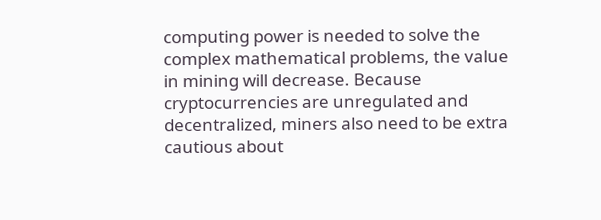computing power is needed to solve the complex mathematical problems, the value in mining will decrease. Because cryptocurrencies are unregulated and decentralized, miners also need to be extra cautious about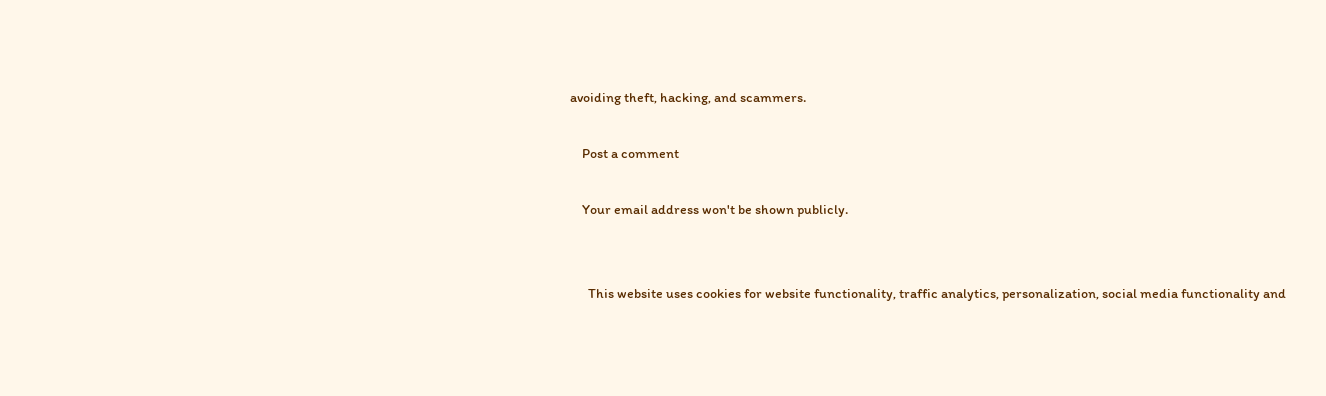avoiding theft, hacking, and scammers.

    Post a comment

    Your email address won't be shown publicly.


      This website uses cookies for website functionality, traffic analytics, personalization, social media functionality and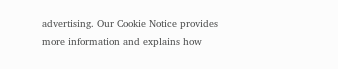advertising. Our Cookie Notice provides more information and explains how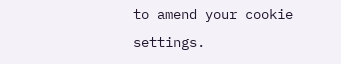to amend your cookie settings.